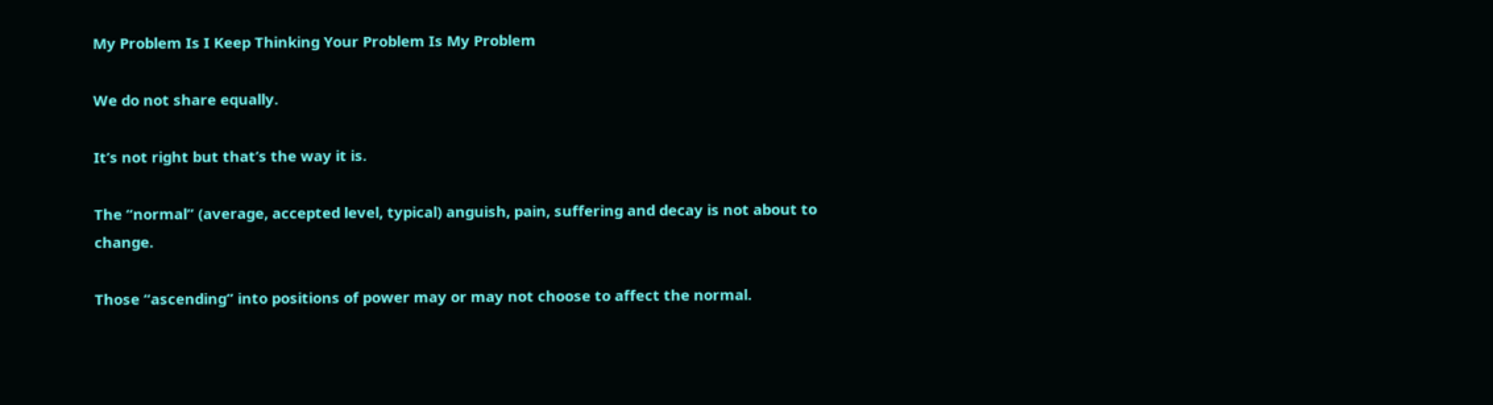My Problem Is I Keep Thinking Your Problem Is My Problem

We do not share equally.

It’s not right but that’s the way it is.

The “normal” (average, accepted level, typical) anguish, pain, suffering and decay is not about to change.

Those “ascending” into positions of power may or may not choose to affect the normal.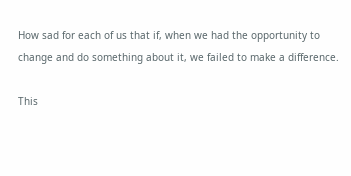How sad for each of us that if, when we had the opportunity to change and do something about it, we failed to make a difference.

This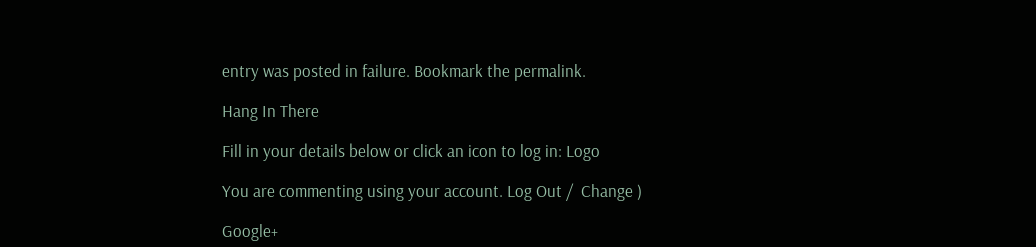entry was posted in failure. Bookmark the permalink.

Hang In There

Fill in your details below or click an icon to log in: Logo

You are commenting using your account. Log Out /  Change )

Google+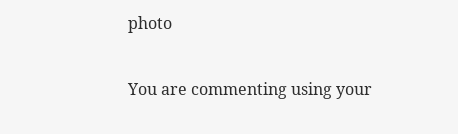photo

You are commenting using your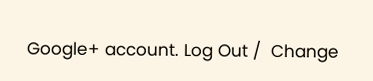Google+ account. Log Out /  Change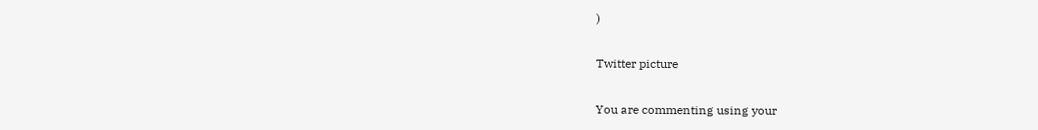)

Twitter picture

You are commenting using your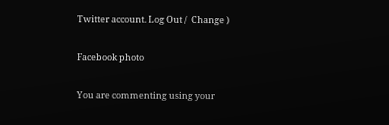Twitter account. Log Out /  Change )

Facebook photo

You are commenting using your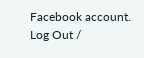Facebook account. Log Out /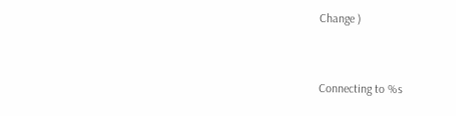Change )


Connecting to %s